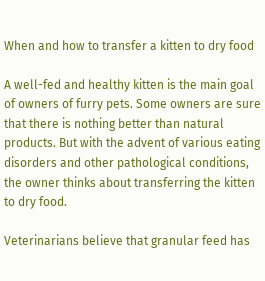When and how to transfer a kitten to dry food

A well-fed and healthy kitten is the main goal of owners of furry pets. Some owners are sure that there is nothing better than natural products. But with the advent of various eating disorders and other pathological conditions, the owner thinks about transferring the kitten to dry food.

Veterinarians believe that granular feed has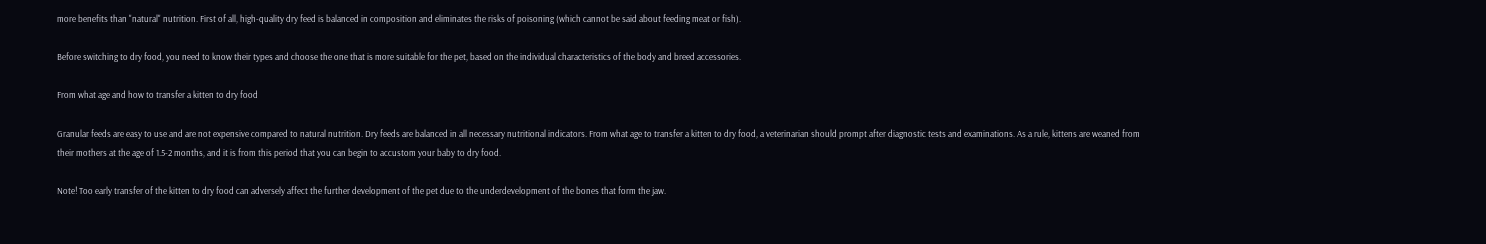more benefits than "natural" nutrition. First of all, high-quality dry feed is balanced in composition and eliminates the risks of poisoning (which cannot be said about feeding meat or fish).

Before switching to dry food, you need to know their types and choose the one that is more suitable for the pet, based on the individual characteristics of the body and breed accessories.

From what age and how to transfer a kitten to dry food

Granular feeds are easy to use and are not expensive compared to natural nutrition. Dry feeds are balanced in all necessary nutritional indicators. From what age to transfer a kitten to dry food, a veterinarian should prompt after diagnostic tests and examinations. As a rule, kittens are weaned from their mothers at the age of 1.5-2 months, and it is from this period that you can begin to accustom your baby to dry food.

Note! Too early transfer of the kitten to dry food can adversely affect the further development of the pet due to the underdevelopment of the bones that form the jaw.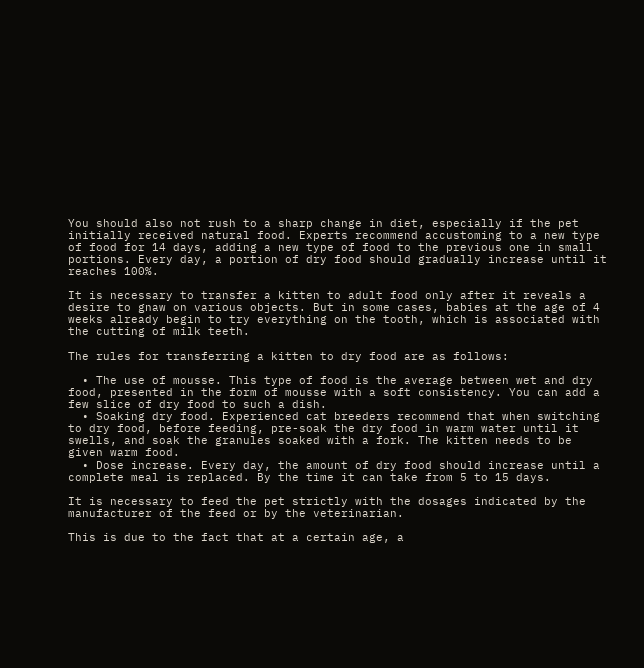You should also not rush to a sharp change in diet, especially if the pet initially received natural food. Experts recommend accustoming to a new type of food for 14 days, adding a new type of food to the previous one in small portions. Every day, a portion of dry food should gradually increase until it reaches 100%.

It is necessary to transfer a kitten to adult food only after it reveals a desire to gnaw on various objects. But in some cases, babies at the age of 4 weeks already begin to try everything on the tooth, which is associated with the cutting of milk teeth.

The rules for transferring a kitten to dry food are as follows:

  • The use of mousse. This type of food is the average between wet and dry food, presented in the form of mousse with a soft consistency. You can add a few slice of dry food to such a dish.
  • Soaking dry food. Experienced cat breeders recommend that when switching to dry food, before feeding, pre-soak the dry food in warm water until it swells, and soak the granules soaked with a fork. The kitten needs to be given warm food.
  • Dose increase. Every day, the amount of dry food should increase until a complete meal is replaced. By the time it can take from 5 to 15 days.

It is necessary to feed the pet strictly with the dosages indicated by the manufacturer of the feed or by the veterinarian.

This is due to the fact that at a certain age, a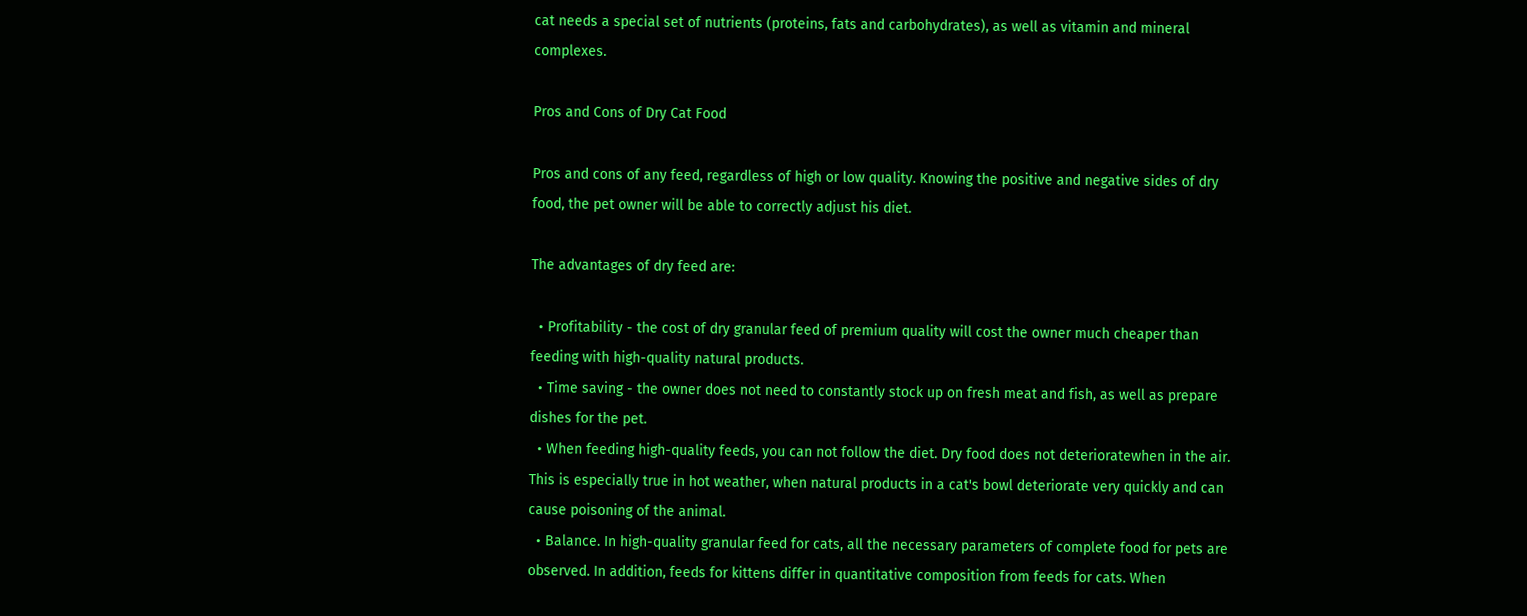cat needs a special set of nutrients (proteins, fats and carbohydrates), as well as vitamin and mineral complexes.

Pros and Cons of Dry Cat Food

Pros and cons of any feed, regardless of high or low quality. Knowing the positive and negative sides of dry food, the pet owner will be able to correctly adjust his diet.

The advantages of dry feed are:

  • Profitability - the cost of dry granular feed of premium quality will cost the owner much cheaper than feeding with high-quality natural products.
  • Time saving - the owner does not need to constantly stock up on fresh meat and fish, as well as prepare dishes for the pet.
  • When feeding high-quality feeds, you can not follow the diet. Dry food does not deterioratewhen in the air. This is especially true in hot weather, when natural products in a cat's bowl deteriorate very quickly and can cause poisoning of the animal.
  • Balance. In high-quality granular feed for cats, all the necessary parameters of complete food for pets are observed. In addition, feeds for kittens differ in quantitative composition from feeds for cats. When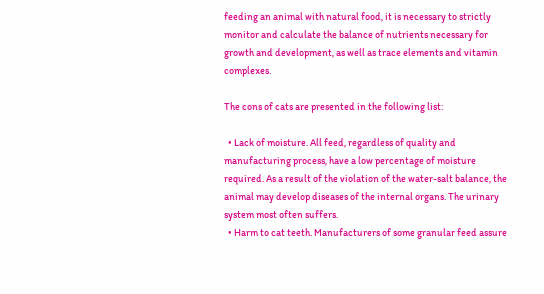feeding an animal with natural food, it is necessary to strictly monitor and calculate the balance of nutrients necessary for growth and development, as well as trace elements and vitamin complexes.

The cons of cats are presented in the following list:

  • Lack of moisture. All feed, regardless of quality and manufacturing process, have a low percentage of moisture required. As a result of the violation of the water-salt balance, the animal may develop diseases of the internal organs. The urinary system most often suffers.
  • Harm to cat teeth. Manufacturers of some granular feed assure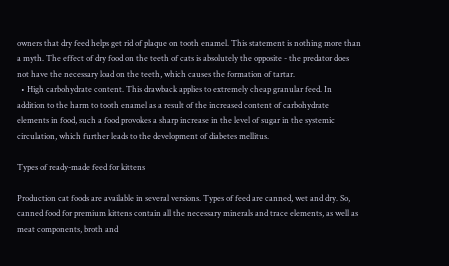owners that dry feed helps get rid of plaque on tooth enamel. This statement is nothing more than a myth. The effect of dry food on the teeth of cats is absolutely the opposite - the predator does not have the necessary load on the teeth, which causes the formation of tartar.
  • High carbohydrate content. This drawback applies to extremely cheap granular feed. In addition to the harm to tooth enamel as a result of the increased content of carbohydrate elements in food, such a food provokes a sharp increase in the level of sugar in the systemic circulation, which further leads to the development of diabetes mellitus.

Types of ready-made feed for kittens

Production cat foods are available in several versions. Types of feed are canned, wet and dry. So, canned food for premium kittens contain all the necessary minerals and trace elements, as well as meat components, broth and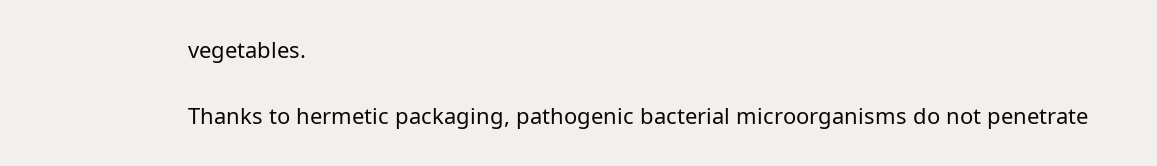vegetables.

Thanks to hermetic packaging, pathogenic bacterial microorganisms do not penetrate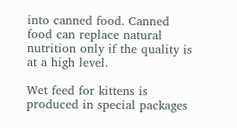into canned food. Canned food can replace natural nutrition only if the quality is at a high level.

Wet feed for kittens is produced in special packages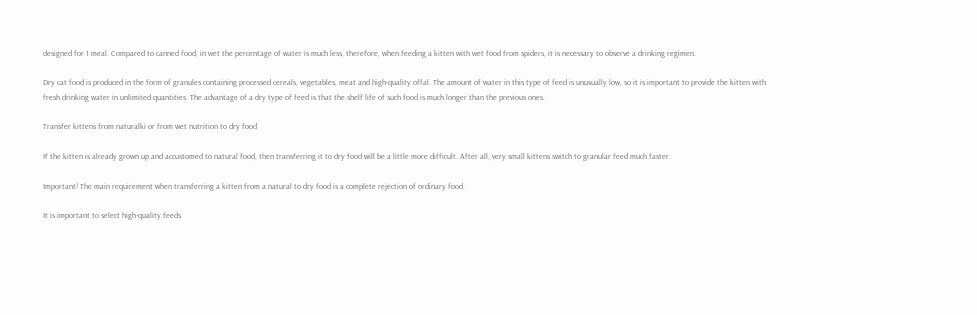designed for 1 meal. Compared to canned food, in wet the percentage of water is much less, therefore, when feeding a kitten with wet food from spiders, it is necessary to observe a drinking regimen.

Dry cat food is produced in the form of granules containing processed cereals, vegetables, meat and high-quality offal. The amount of water in this type of feed is unusually low, so it is important to provide the kitten with fresh drinking water in unlimited quantities. The advantage of a dry type of feed is that the shelf life of such food is much longer than the previous ones.

Transfer kittens from naturalki or from wet nutrition to dry food

If the kitten is already grown up and accustomed to natural food, then transferring it to dry food will be a little more difficult. After all, very small kittens switch to granular feed much faster.

Important! The main requirement when transferring a kitten from a natural to dry food is a complete rejection of ordinary food.

It is important to select high-quality feeds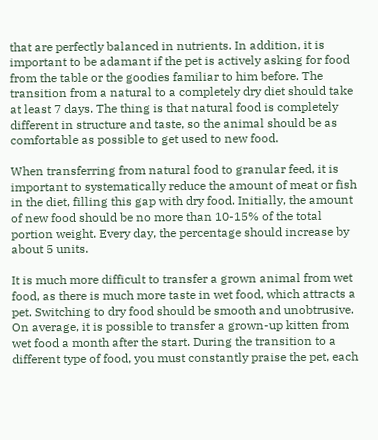that are perfectly balanced in nutrients. In addition, it is important to be adamant if the pet is actively asking for food from the table or the goodies familiar to him before. The transition from a natural to a completely dry diet should take at least 7 days. The thing is that natural food is completely different in structure and taste, so the animal should be as comfortable as possible to get used to new food.

When transferring from natural food to granular feed, it is important to systematically reduce the amount of meat or fish in the diet, filling this gap with dry food. Initially, the amount of new food should be no more than 10-15% of the total portion weight. Every day, the percentage should increase by about 5 units.

It is much more difficult to transfer a grown animal from wet food, as there is much more taste in wet food, which attracts a pet. Switching to dry food should be smooth and unobtrusive. On average, it is possible to transfer a grown-up kitten from wet food a month after the start. During the transition to a different type of food, you must constantly praise the pet, each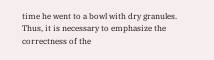time he went to a bowl with dry granules. Thus, it is necessary to emphasize the correctness of the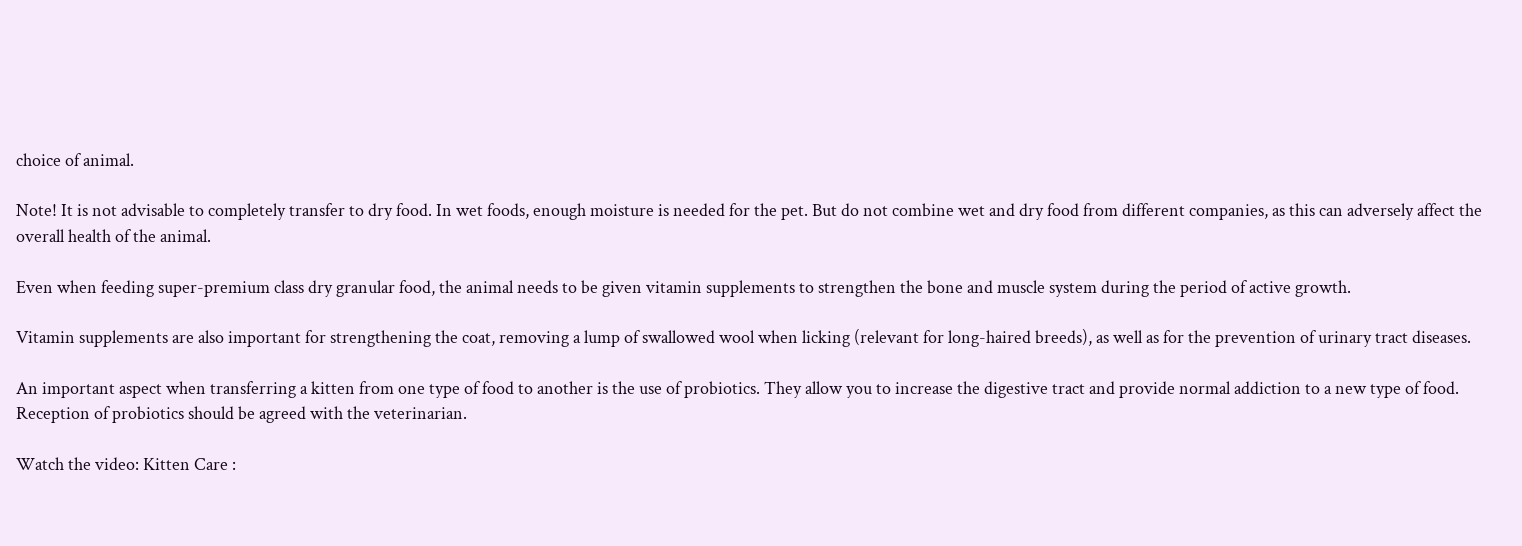choice of animal.

Note! It is not advisable to completely transfer to dry food. In wet foods, enough moisture is needed for the pet. But do not combine wet and dry food from different companies, as this can adversely affect the overall health of the animal.

Even when feeding super-premium class dry granular food, the animal needs to be given vitamin supplements to strengthen the bone and muscle system during the period of active growth.

Vitamin supplements are also important for strengthening the coat, removing a lump of swallowed wool when licking (relevant for long-haired breeds), as well as for the prevention of urinary tract diseases.

An important aspect when transferring a kitten from one type of food to another is the use of probiotics. They allow you to increase the digestive tract and provide normal addiction to a new type of food. Reception of probiotics should be agreed with the veterinarian.

Watch the video: Kitten Care :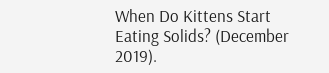When Do Kittens Start Eating Solids? (December 2019).